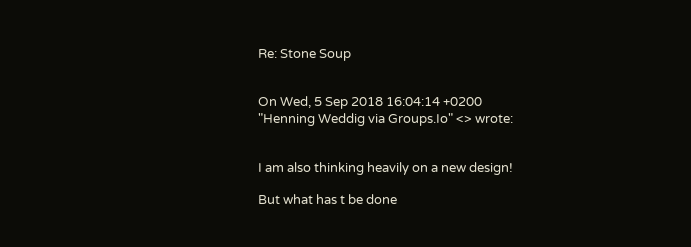Re: Stone Soup


On Wed, 5 Sep 2018 16:04:14 +0200
"Henning Weddig via Groups.Io" <> wrote:


I am also thinking heavily on a new design!

But what has t be done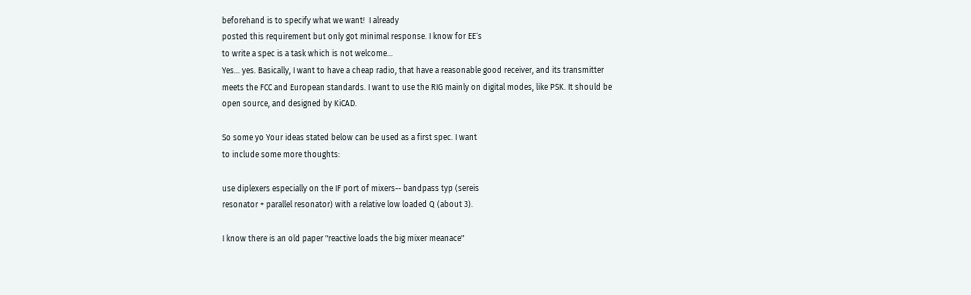beforehand is to specify what we want!  I already
posted this requirement but only got minimal response. I know for EE´s
to write a spec is a task which is not welcome...
Yes... yes. Basically, I want to have a cheap radio, that have a reasonable good receiver, and its transmitter meets the FCC and European standards. I want to use the RIG mainly on digital modes, like PSK. It should be open source, and designed by KiCAD.

So some yo Your ideas stated below can be used as a first spec. I want
to include some more thoughts:

use diplexers especially on the IF port of mixers-- bandpass typ (sereis
resonator + parallel resonator) with a relative low loaded Q (about 3).

I know there is an old paper "reactive loads the big mixer meanace"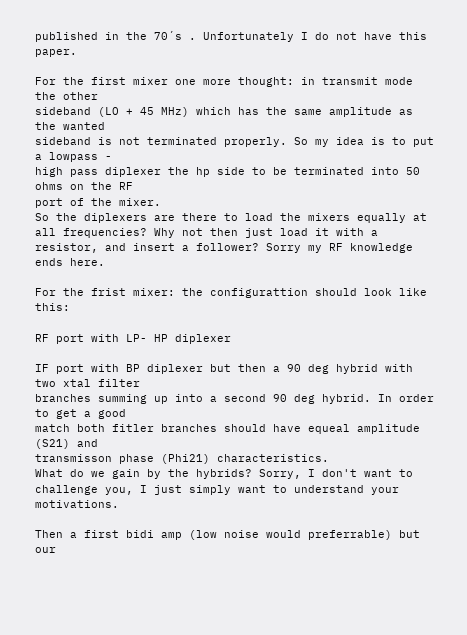published in the 70´s . Unfortunately I do not have this paper.

For the first mixer one more thought: in transmit mode the other
sideband (LO + 45 MHz) which has the same amplitude as the wanted
sideband is not terminated properly. So my idea is to put a lowpass -
high pass diplexer the hp side to be terminated into 50 ohms on the RF
port of the mixer.
So the diplexers are there to load the mixers equally at all frequencies? Why not then just load it with a resistor, and insert a follower? Sorry my RF knowledge ends here.

For the frist mixer: the configurattion should look like this:

RF port with LP- HP diplexer

IF port with BP diplexer but then a 90 deg hybrid with two xtal filter
branches summing up into a second 90 deg hybrid. In order to get a good
match both fitler branches should have equeal amplitude (S21) and
transmisson phase (Phi21) characteristics.
What do we gain by the hybrids? Sorry, I don't want to challenge you, I just simply want to understand your motivations.

Then a first bidi amp (low noise would preferrable) but our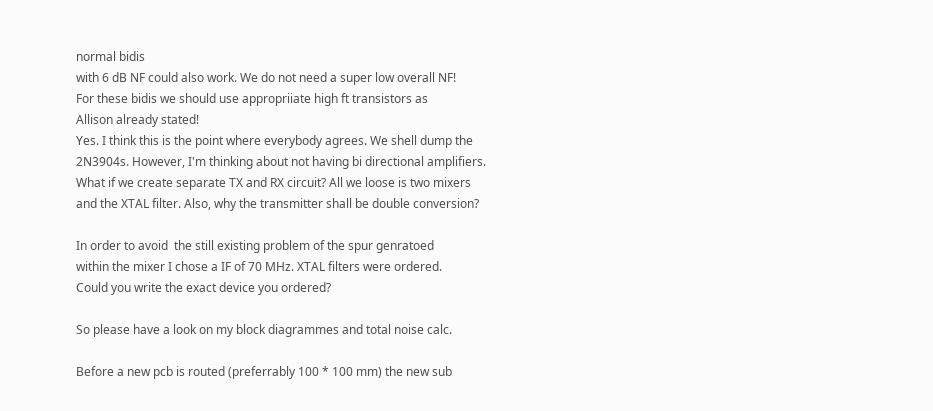normal bidis
with 6 dB NF could also work. We do not need a super low overall NF!
For these bidis we should use appropriiate high ft transistors as
Allison already stated!
Yes. I think this is the point where everybody agrees. We shell dump the 2N3904s. However, I'm thinking about not having bi directional amplifiers. What if we create separate TX and RX circuit? All we loose is two mixers and the XTAL filter. Also, why the transmitter shall be double conversion?

In order to avoid  the still existing problem of the spur genratoed
within the mixer I chose a IF of 70 MHz. XTAL filters were ordered.
Could you write the exact device you ordered?

So please have a look on my block diagrammes and total noise calc.

Before a new pcb is routed (preferrably 100 * 100 mm) the new sub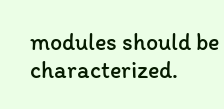modules should be characterized.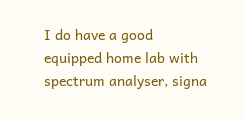I do have a good equipped home lab with
spectrum analyser, signa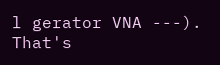l gerator VNA ---).
That's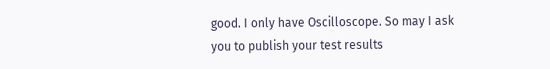good. I only have Oscilloscope. So may I ask you to publish your test results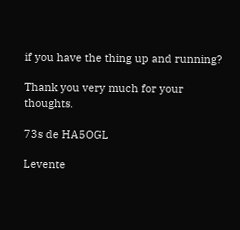if you have the thing up and running?

Thank you very much for your thoughts.

73s de HA5OGL

Levente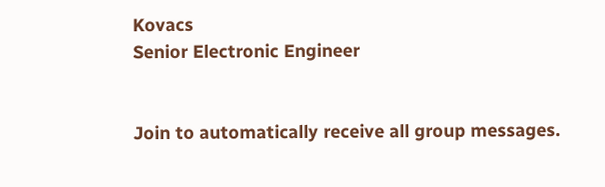Kovacs
Senior Electronic Engineer


Join to automatically receive all group messages.